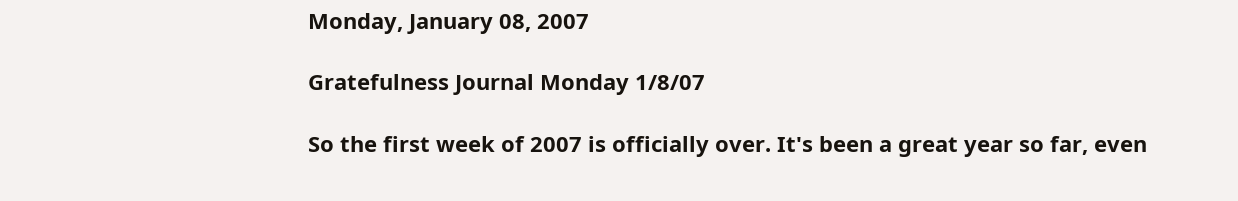Monday, January 08, 2007

Gratefulness Journal Monday 1/8/07

So the first week of 2007 is officially over. It's been a great year so far, even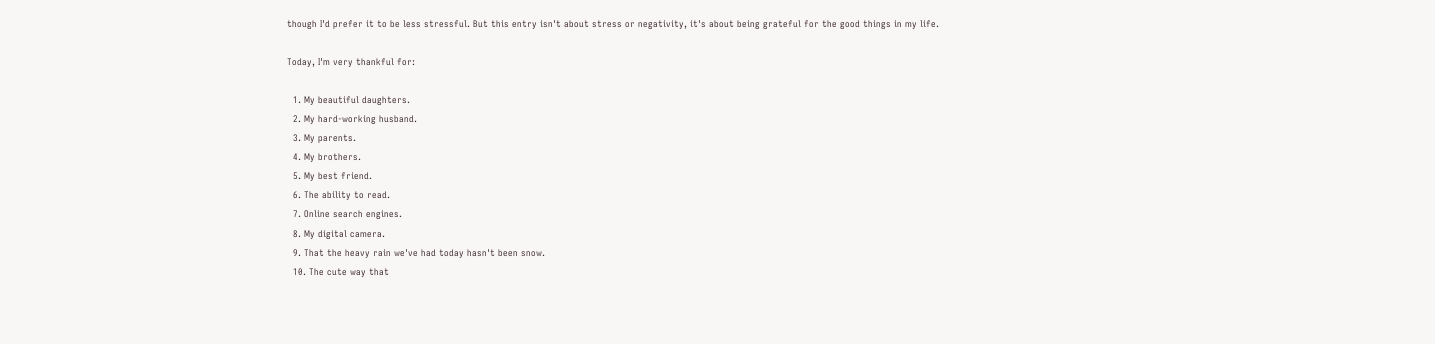though I'd prefer it to be less stressful. But this entry isn't about stress or negativity, it's about being grateful for the good things in my life.

Today, I'm very thankful for:

  1. My beautiful daughters.
  2. My hard-working husband.
  3. My parents.
  4. My brothers.
  5. My best friend.
  6. The ability to read.
  7. Online search engines.
  8. My digital camera.
  9. That the heavy rain we've had today hasn't been snow.
  10. The cute way that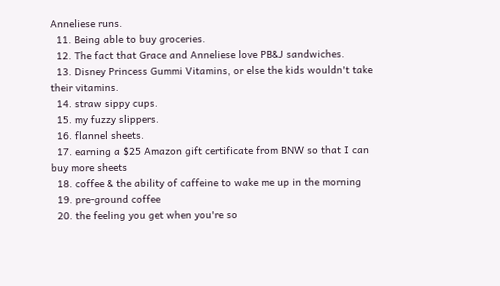Anneliese runs.
  11. Being able to buy groceries.
  12. The fact that Grace and Anneliese love PB&J sandwiches.
  13. Disney Princess Gummi Vitamins, or else the kids wouldn't take their vitamins.
  14. straw sippy cups.
  15. my fuzzy slippers.
  16. flannel sheets.
  17. earning a $25 Amazon gift certificate from BNW so that I can buy more sheets
  18. coffee & the ability of caffeine to wake me up in the morning
  19. pre-ground coffee
  20. the feeling you get when you're so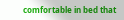comfortable in bed that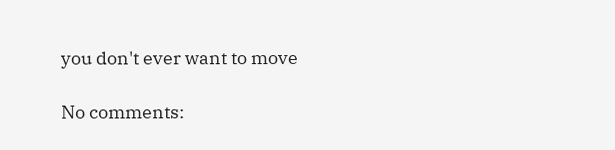you don't ever want to move

No comments: